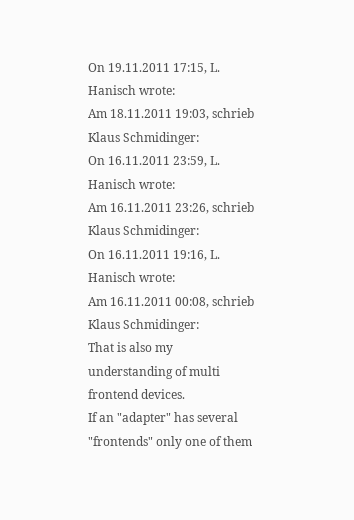On 19.11.2011 17:15, L. Hanisch wrote:
Am 18.11.2011 19:03, schrieb Klaus Schmidinger:
On 16.11.2011 23:59, L. Hanisch wrote:
Am 16.11.2011 23:26, schrieb Klaus Schmidinger:
On 16.11.2011 19:16, L. Hanisch wrote:
Am 16.11.2011 00:08, schrieb Klaus Schmidinger:
That is also my understanding of multi frontend devices.
If an "adapter" has several "frontends" only one of them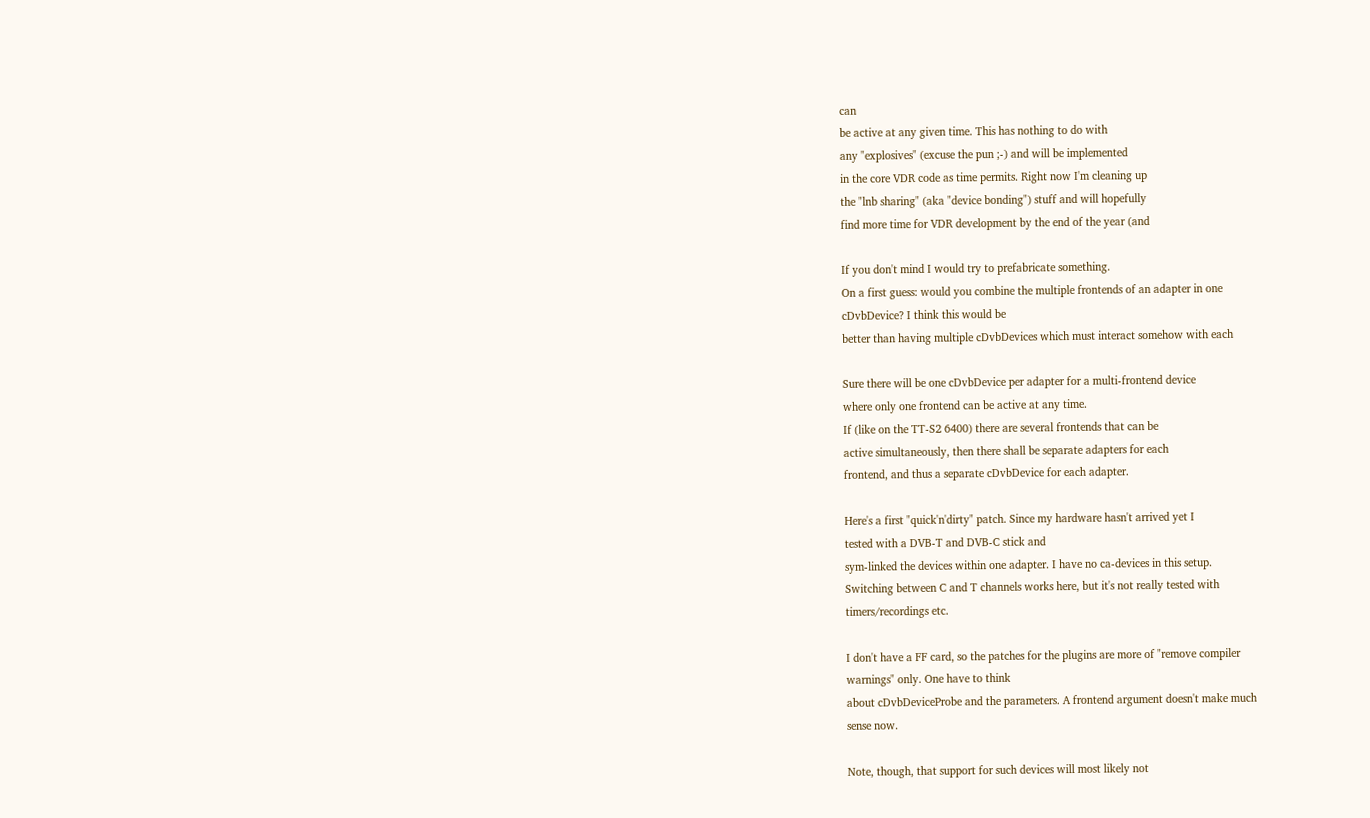can
be active at any given time. This has nothing to do with
any "explosives" (excuse the pun ;-) and will be implemented
in the core VDR code as time permits. Right now I'm cleaning up
the "lnb sharing" (aka "device bonding") stuff and will hopefully
find more time for VDR development by the end of the year (and

If you don't mind I would try to prefabricate something.
On a first guess: would you combine the multiple frontends of an adapter in one
cDvbDevice? I think this would be
better than having multiple cDvbDevices which must interact somehow with each

Sure there will be one cDvbDevice per adapter for a multi-frontend device
where only one frontend can be active at any time.
If (like on the TT-S2 6400) there are several frontends that can be
active simultaneously, then there shall be separate adapters for each
frontend, and thus a separate cDvbDevice for each adapter.

Here's a first "quick'n'dirty" patch. Since my hardware hasn't arrived yet I
tested with a DVB-T and DVB-C stick and
sym-linked the devices within one adapter. I have no ca-devices in this setup.
Switching between C and T channels works here, but it's not really tested with
timers/recordings etc.

I don't have a FF card, so the patches for the plugins are more of "remove compiler
warnings" only. One have to think
about cDvbDeviceProbe and the parameters. A frontend argument doesn't make much
sense now.

Note, though, that support for such devices will most likely not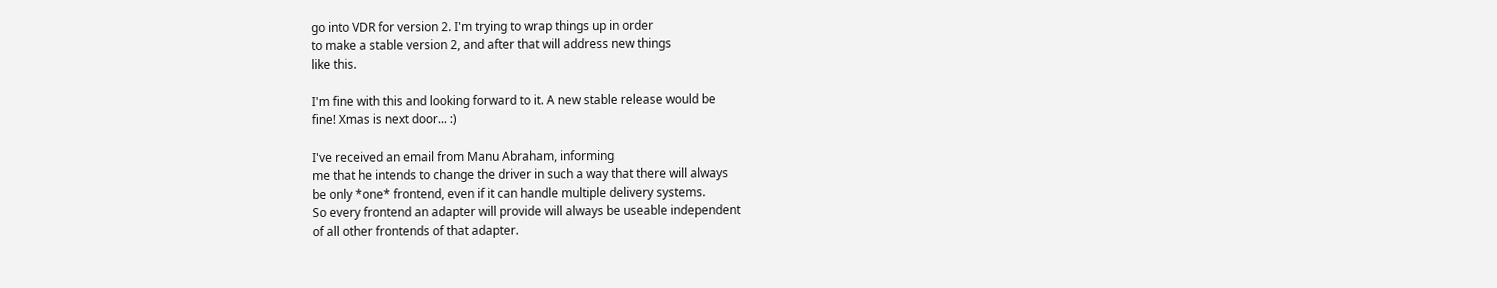go into VDR for version 2. I'm trying to wrap things up in order
to make a stable version 2, and after that will address new things
like this.

I'm fine with this and looking forward to it. A new stable release would be
fine! Xmas is next door... :)

I've received an email from Manu Abraham, informing
me that he intends to change the driver in such a way that there will always
be only *one* frontend, even if it can handle multiple delivery systems.
So every frontend an adapter will provide will always be useable independent
of all other frontends of that adapter.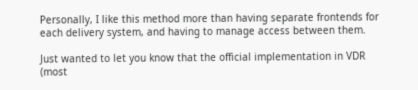Personally, I like this method more than having separate frontends for
each delivery system, and having to manage access between them.

Just wanted to let you know that the official implementation in VDR
(most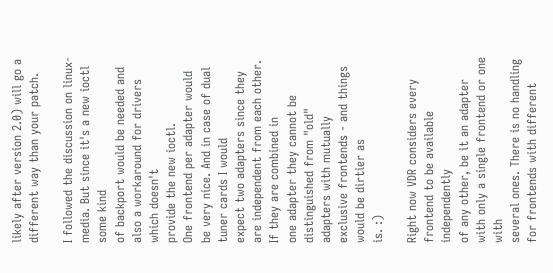likely after version 2.0) will go a different way than your patch.

I followed the discussion on linux-media. But since it's a new ioctl some kind
of backport would be needed and also a workaround for drivers which doesn't
provide the new ioctl.
One frontend per adapter would be very nice. And in case of dual tuner cards I would
expect two adapters since they are independent from each other. If they are combined in
one adapter they cannot be distinguished from "old" adapters with mutually
exclusive frontends - and things would be dirtier as
is. :)

Right now VDR considers every frontend to be available independently
of any other, be it an adapter with only a single frontend or one with
several ones. There is no handling for frontends with different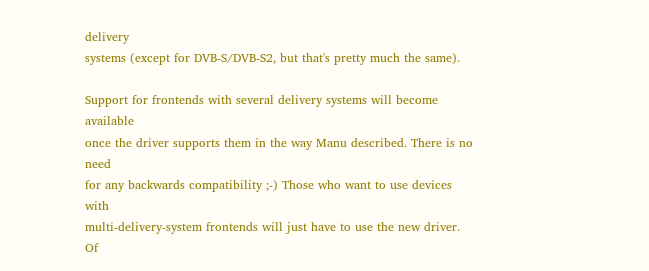delivery
systems (except for DVB-S/DVB-S2, but that's pretty much the same).

Support for frontends with several delivery systems will become available
once the driver supports them in the way Manu described. There is no need
for any backwards compatibility ;-) Those who want to use devices with
multi-delivery-system frontends will just have to use the new driver.
Of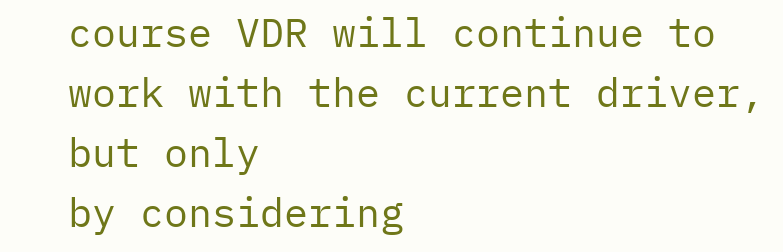course VDR will continue to work with the current driver, but only
by considering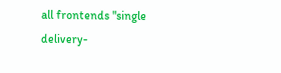all frontends "single delivery-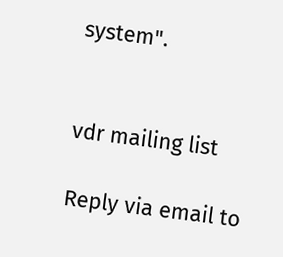system".


vdr mailing list

Reply via email to